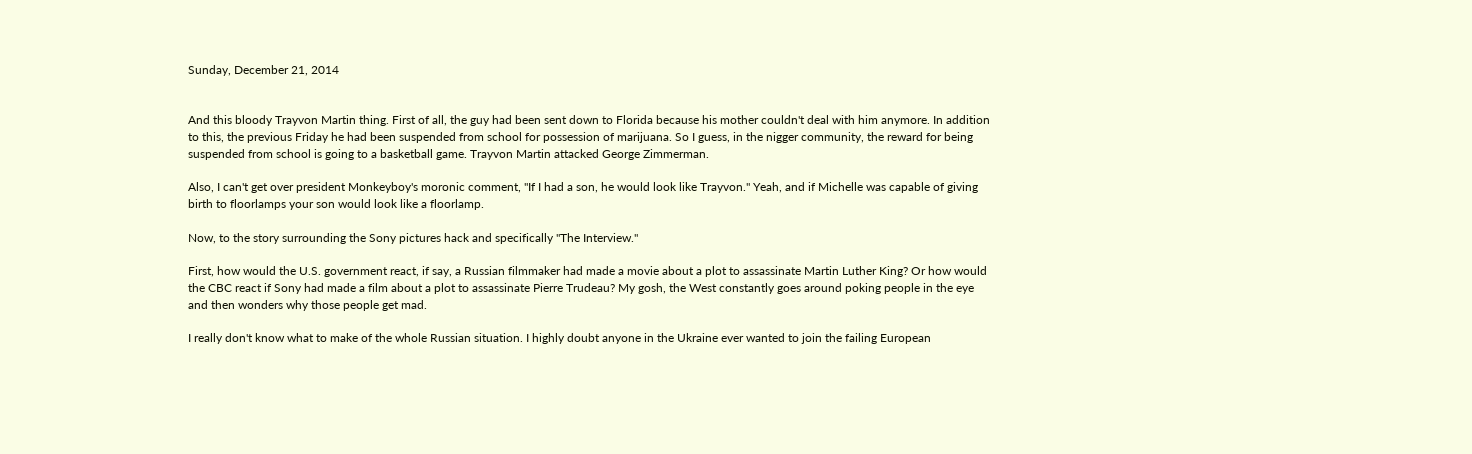Sunday, December 21, 2014


And this bloody Trayvon Martin thing. First of all, the guy had been sent down to Florida because his mother couldn't deal with him anymore. In addition to this, the previous Friday he had been suspended from school for possession of marijuana. So I guess, in the nigger community, the reward for being suspended from school is going to a basketball game. Trayvon Martin attacked George Zimmerman.

Also, I can't get over president Monkeyboy's moronic comment, "If I had a son, he would look like Trayvon." Yeah, and if Michelle was capable of giving birth to floorlamps your son would look like a floorlamp.

Now, to the story surrounding the Sony pictures hack and specifically "The Interview."

First, how would the U.S. government react, if say, a Russian filmmaker had made a movie about a plot to assassinate Martin Luther King? Or how would the CBC react if Sony had made a film about a plot to assassinate Pierre Trudeau? My gosh, the West constantly goes around poking people in the eye and then wonders why those people get mad.

I really don't know what to make of the whole Russian situation. I highly doubt anyone in the Ukraine ever wanted to join the failing European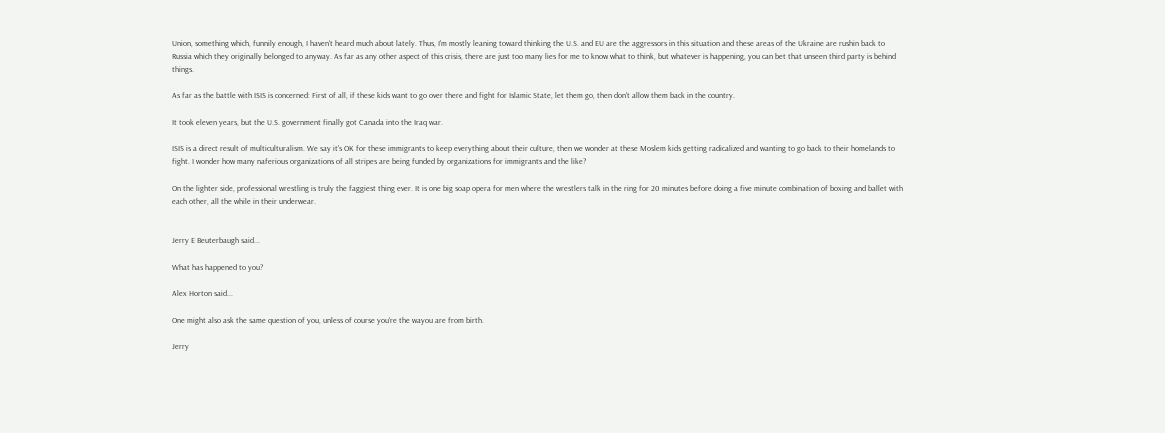Union, something which, funnily enough, I haven't heard much about lately. Thus, I'm mostly leaning toward thinking the U.S. and EU are the aggressors in this situation and these areas of the Ukraine are rushin back to Russia which they originally belonged to anyway. As far as any other aspect of this crisis, there are just too many lies for me to know what to think, but whatever is happening, you can bet that unseen third party is behind things.

As far as the battle with ISIS is concerned: First of all, if these kids want to go over there and fight for Islamic State, let them go, then don't allow them back in the country.

It took eleven years, but the U.S. government finally got Canada into the Iraq war.

ISIS is a direct result of multiculturalism. We say it's OK for these immigrants to keep everything about their culture, then we wonder at these Moslem kids getting radicalized and wanting to go back to their homelands to fight. I wonder how many naferious organizations of all stripes are being funded by organizations for immigrants and the like?

On the lighter side, professional wrestling is truly the faggiest thing ever. It is one big soap opera for men where the wrestlers talk in the ring for 20 minutes before doing a five minute combination of boxing and ballet with each other, all the while in their underwear.


Jerry E Beuterbaugh said...

What has happened to you?

Alex Horton said...

One might also ask the same question of you, unless of course you're the wayou are from birth.

Jerry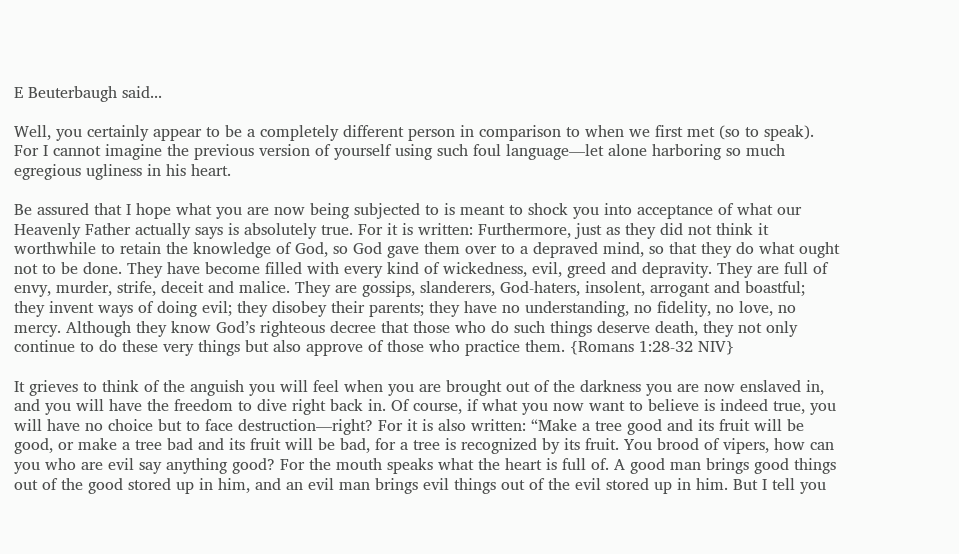E Beuterbaugh said...

Well, you certainly appear to be a completely different person in comparison to when we first met (so to speak). For I cannot imagine the previous version of yourself using such foul language—let alone harboring so much egregious ugliness in his heart.

Be assured that I hope what you are now being subjected to is meant to shock you into acceptance of what our Heavenly Father actually says is absolutely true. For it is written: Furthermore, just as they did not think it worthwhile to retain the knowledge of God, so God gave them over to a depraved mind, so that they do what ought not to be done. They have become filled with every kind of wickedness, evil, greed and depravity. They are full of envy, murder, strife, deceit and malice. They are gossips, slanderers, God-haters, insolent, arrogant and boastful; they invent ways of doing evil; they disobey their parents; they have no understanding, no fidelity, no love, no mercy. Although they know God’s righteous decree that those who do such things deserve death, they not only continue to do these very things but also approve of those who practice them. {Romans 1:28-32 NIV}

It grieves to think of the anguish you will feel when you are brought out of the darkness you are now enslaved in, and you will have the freedom to dive right back in. Of course, if what you now want to believe is indeed true, you will have no choice but to face destruction—right? For it is also written: “Make a tree good and its fruit will be good, or make a tree bad and its fruit will be bad, for a tree is recognized by its fruit. You brood of vipers, how can you who are evil say anything good? For the mouth speaks what the heart is full of. A good man brings good things out of the good stored up in him, and an evil man brings evil things out of the evil stored up in him. But I tell you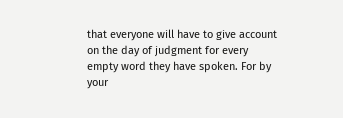that everyone will have to give account on the day of judgment for every empty word they have spoken. For by your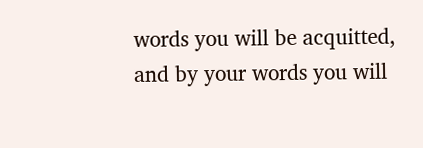words you will be acquitted, and by your words you will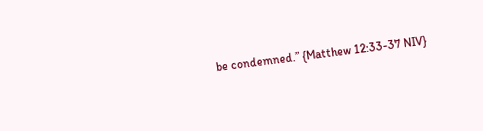be condemned.” {Matthew 12:33-37 NIV}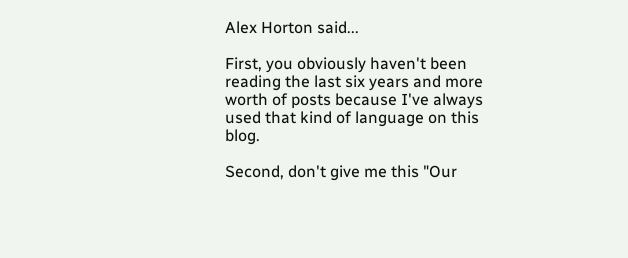Alex Horton said...

First, you obviously haven't been reading the last six years and more worth of posts because I've always used that kind of language on this blog.

Second, don't give me this "Our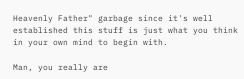Heavenly Father" garbage since it's well established this stuff is just what you think in your own mind to begin with.

Man, you really are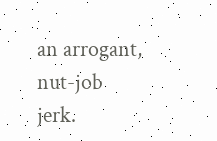an arrogant, nut-job jerk.